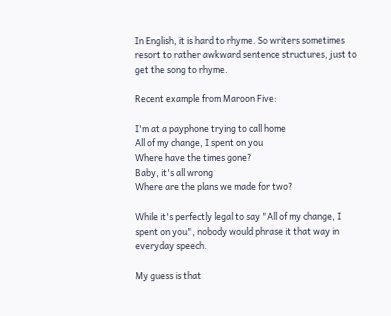In English, it is hard to rhyme. So writers sometimes resort to rather awkward sentence structures, just to get the song to rhyme.

Recent example from Maroon Five:

I'm at a payphone trying to call home
All of my change, I spent on you
Where have the times gone?
Baby, it's all wrong
Where are the plans we made for two?

While it's perfectly legal to say "All of my change, I spent on you", nobody would phrase it that way in everyday speech.

My guess is that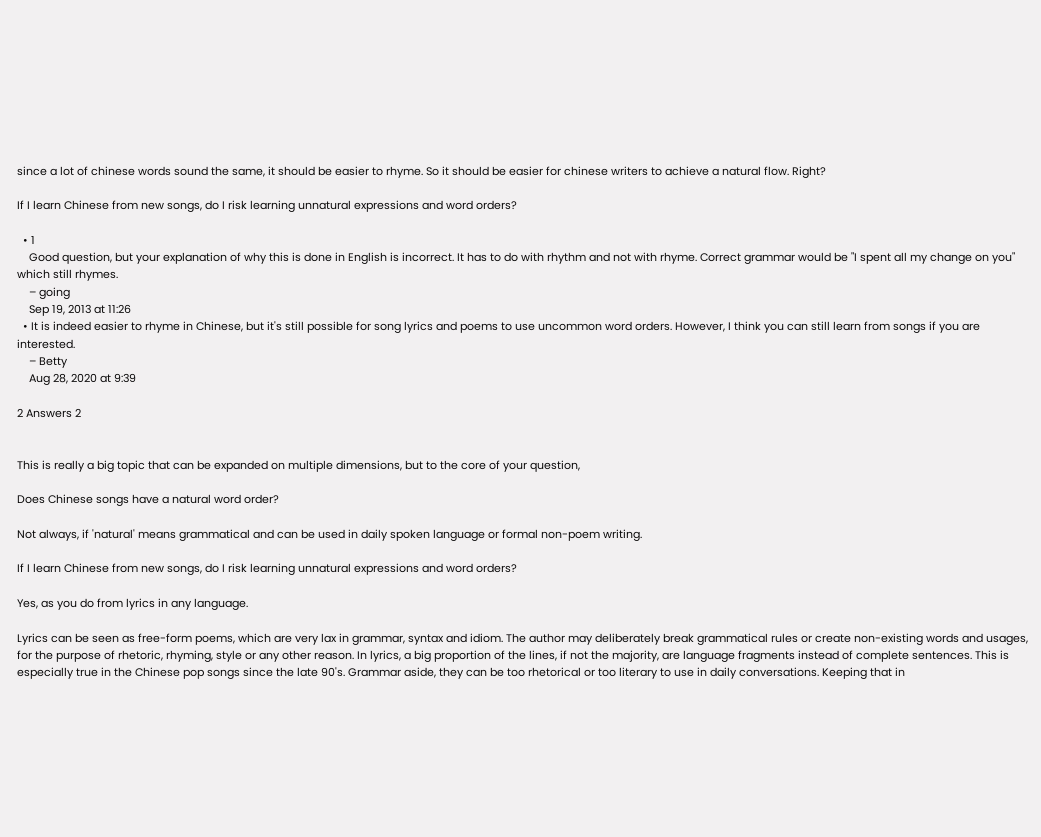since a lot of chinese words sound the same, it should be easier to rhyme. So it should be easier for chinese writers to achieve a natural flow. Right?

If I learn Chinese from new songs, do I risk learning unnatural expressions and word orders?

  • 1
    Good question, but your explanation of why this is done in English is incorrect. It has to do with rhythm and not with rhyme. Correct grammar would be "I spent all my change on you" which still rhymes.
    – going
    Sep 19, 2013 at 11:26
  • It is indeed easier to rhyme in Chinese, but it's still possible for song lyrics and poems to use uncommon word orders. However, I think you can still learn from songs if you are interested.
    – Betty
    Aug 28, 2020 at 9:39

2 Answers 2


This is really a big topic that can be expanded on multiple dimensions, but to the core of your question,

Does Chinese songs have a natural word order?

Not always, if 'natural' means grammatical and can be used in daily spoken language or formal non-poem writing.

If I learn Chinese from new songs, do I risk learning unnatural expressions and word orders?

Yes, as you do from lyrics in any language.

Lyrics can be seen as free-form poems, which are very lax in grammar, syntax and idiom. The author may deliberately break grammatical rules or create non-existing words and usages, for the purpose of rhetoric, rhyming, style or any other reason. In lyrics, a big proportion of the lines, if not the majority, are language fragments instead of complete sentences. This is especially true in the Chinese pop songs since the late 90's. Grammar aside, they can be too rhetorical or too literary to use in daily conversations. Keeping that in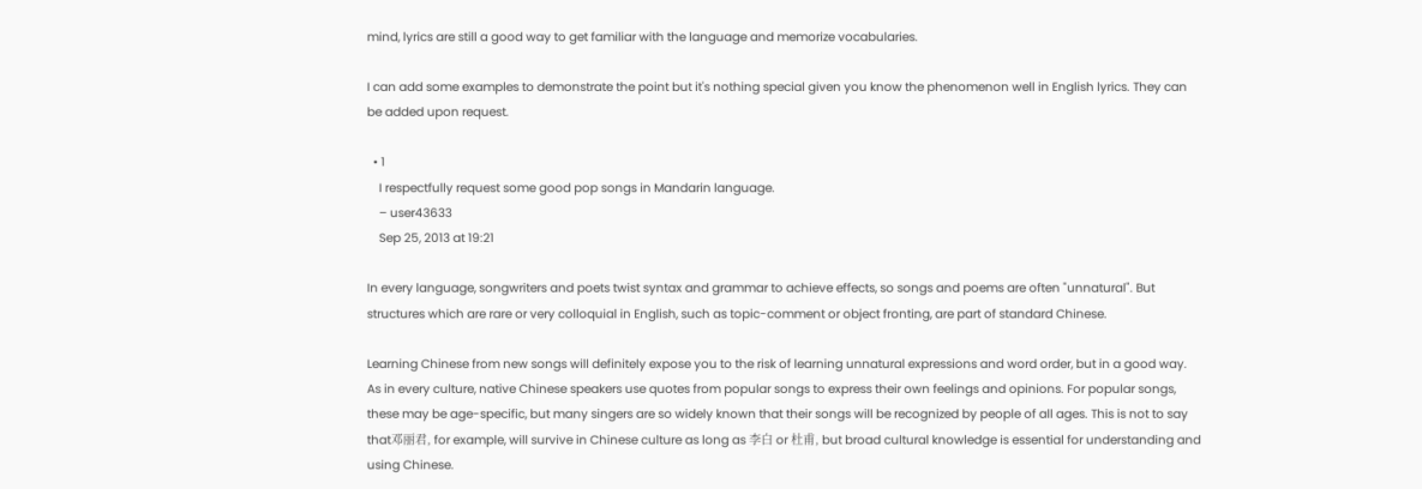mind, lyrics are still a good way to get familiar with the language and memorize vocabularies.

I can add some examples to demonstrate the point but it's nothing special given you know the phenomenon well in English lyrics. They can be added upon request.

  • 1
    I respectfully request some good pop songs in Mandarin language.
    – user43633
    Sep 25, 2013 at 19:21

In every language, songwriters and poets twist syntax and grammar to achieve effects, so songs and poems are often "unnatural". But structures which are rare or very colloquial in English, such as topic-comment or object fronting, are part of standard Chinese.

Learning Chinese from new songs will definitely expose you to the risk of learning unnatural expressions and word order, but in a good way. As in every culture, native Chinese speakers use quotes from popular songs to express their own feelings and opinions. For popular songs, these may be age-specific, but many singers are so widely known that their songs will be recognized by people of all ages. This is not to say that邓丽君, for example, will survive in Chinese culture as long as 李白 or 杜甫, but broad cultural knowledge is essential for understanding and using Chinese.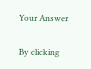Your Answer

By clicking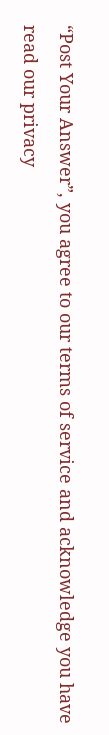“Post Your Answer”, you agree to our terms of service and acknowledge you have read our privacy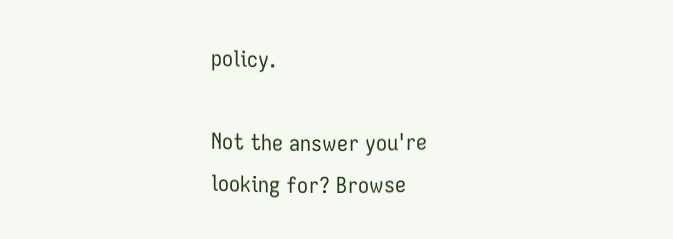policy.

Not the answer you're looking for? Browse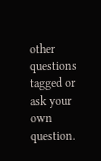other questions tagged or ask your own question.